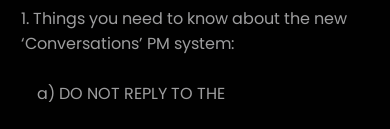1. Things you need to know about the new ‘Conversations’ PM system:

    a) DO NOT REPLY TO THE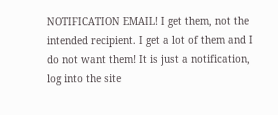NOTIFICATION EMAIL! I get them, not the intended recipient. I get a lot of them and I do not want them! It is just a notification, log into the site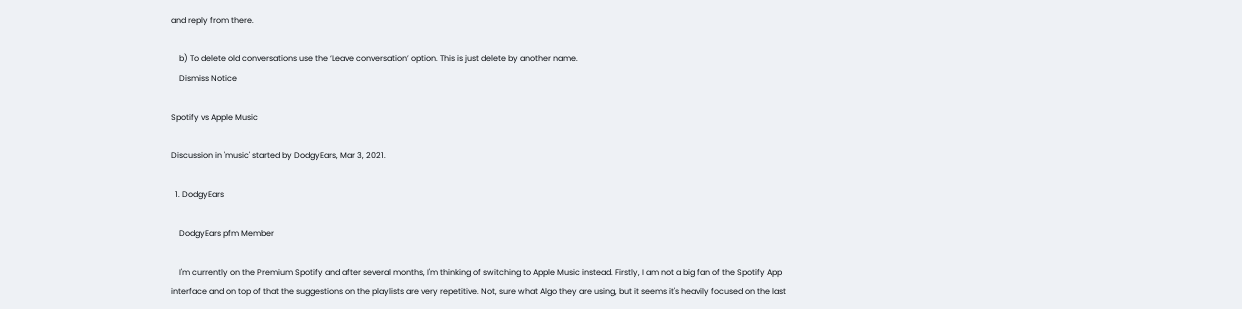and reply from there.

    b) To delete old conversations use the ‘Leave conversation’ option. This is just delete by another name.
    Dismiss Notice

Spotify vs Apple Music

Discussion in 'music' started by DodgyEars, Mar 3, 2021.

  1. DodgyEars

    DodgyEars pfm Member

    I'm currently on the Premium Spotify and after several months, I'm thinking of switching to Apple Music instead. Firstly, I am not a big fan of the Spotify App interface and on top of that the suggestions on the playlists are very repetitive. Not, sure what Algo they are using, but it seems it's heavily focused on the last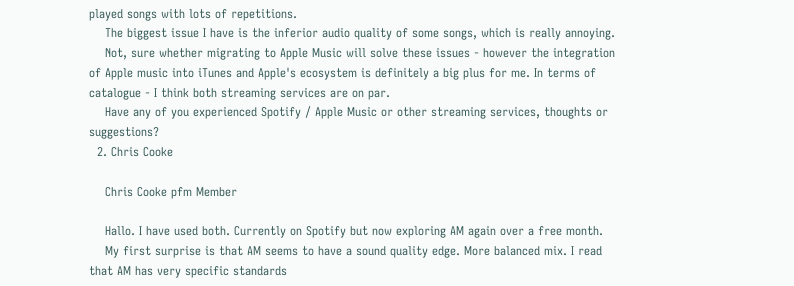played songs with lots of repetitions.
    The biggest issue I have is the inferior audio quality of some songs, which is really annoying.
    Not, sure whether migrating to Apple Music will solve these issues - however the integration of Apple music into iTunes and Apple's ecosystem is definitely a big plus for me. In terms of catalogue - I think both streaming services are on par.
    Have any of you experienced Spotify / Apple Music or other streaming services, thoughts or suggestions?
  2. Chris Cooke

    Chris Cooke pfm Member

    Hallo. I have used both. Currently on Spotify but now exploring AM again over a free month.
    My first surprise is that AM seems to have a sound quality edge. More balanced mix. I read that AM has very specific standards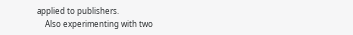applied to publishers.
    Also experimenting with two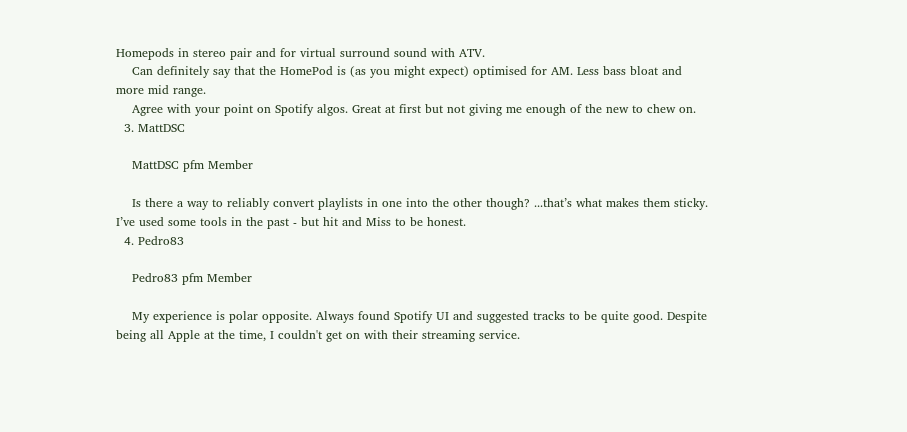Homepods in stereo pair and for virtual surround sound with ATV.
    Can definitely say that the HomePod is (as you might expect) optimised for AM. Less bass bloat and more mid range.
    Agree with your point on Spotify algos. Great at first but not giving me enough of the new to chew on.
  3. MattDSC

    MattDSC pfm Member

    Is there a way to reliably convert playlists in one into the other though? ...that’s what makes them sticky. I’ve used some tools in the past - but hit and Miss to be honest.
  4. Pedro83

    Pedro83 pfm Member

    My experience is polar opposite. Always found Spotify UI and suggested tracks to be quite good. Despite being all Apple at the time, I couldn't get on with their streaming service.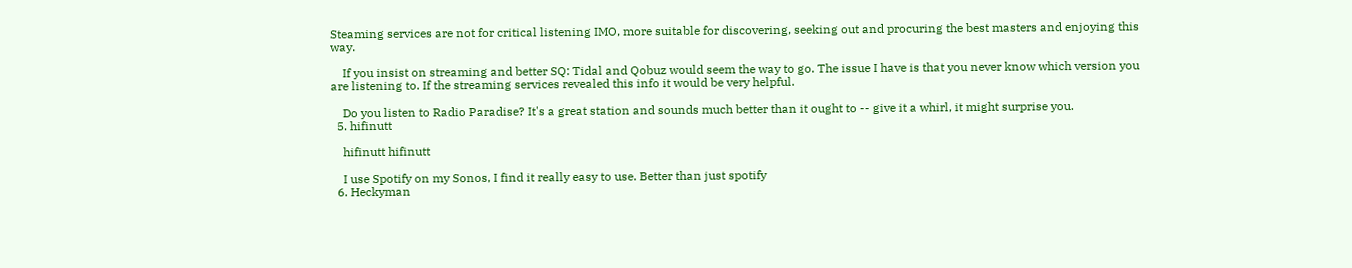Steaming services are not for critical listening IMO, more suitable for discovering, seeking out and procuring the best masters and enjoying this way.

    If you insist on streaming and better SQ: Tidal and Qobuz would seem the way to go. The issue I have is that you never know which version you are listening to. If the streaming services revealed this info it would be very helpful.

    Do you listen to Radio Paradise? It's a great station and sounds much better than it ought to -- give it a whirl, it might surprise you.
  5. hifinutt

    hifinutt hifinutt

    I use Spotify on my Sonos, I find it really easy to use. Better than just spotify
  6. Heckyman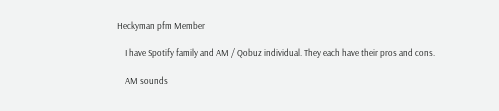Heckyman pfm Member

    I have Spotify family and AM / Qobuz individual. They each have their pros and cons.

    AM sounds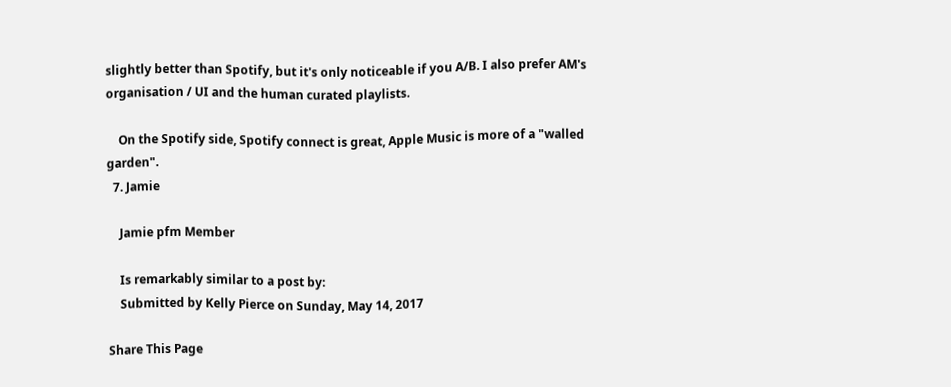slightly better than Spotify, but it's only noticeable if you A/B. I also prefer AM's organisation / UI and the human curated playlists.

    On the Spotify side, Spotify connect is great, Apple Music is more of a "walled garden".
  7. Jamie

    Jamie pfm Member

    Is remarkably similar to a post by:
    Submitted by Kelly Pierce on Sunday, May 14, 2017

Share This Page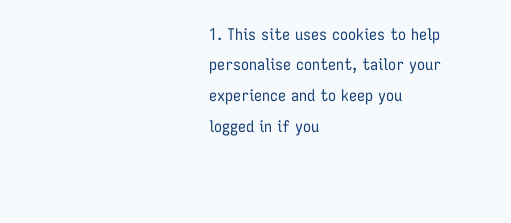1. This site uses cookies to help personalise content, tailor your experience and to keep you logged in if you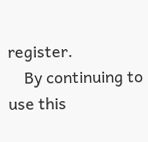register.
    By continuing to use this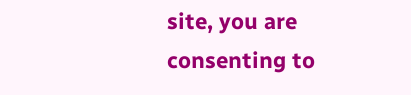site, you are consenting to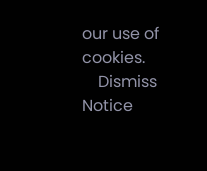our use of cookies.
    Dismiss Notice